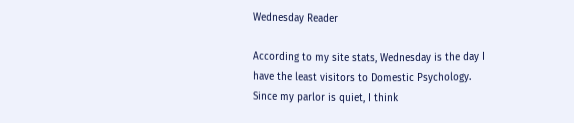Wednesday Reader

According to my site stats, Wednesday is the day I have the least visitors to Domestic Psychology. Since my parlor is quiet, I think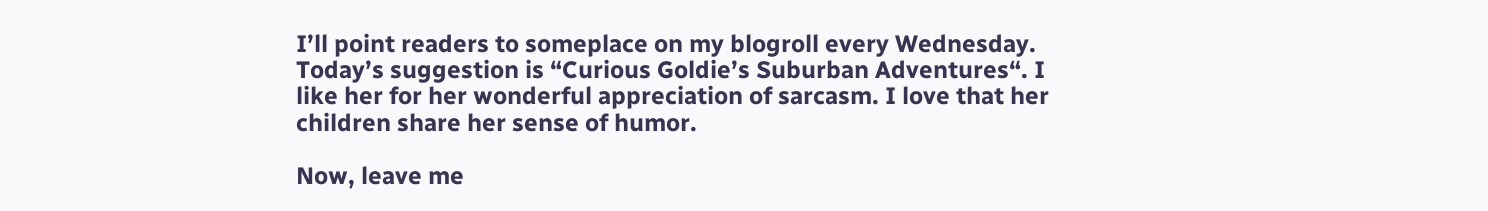I’ll point readers to someplace on my blogroll every Wednesday. Today’s suggestion is “Curious Goldie’s Suburban Adventures“. I like her for her wonderful appreciation of sarcasm. I love that her children share her sense of humor.

Now, leave me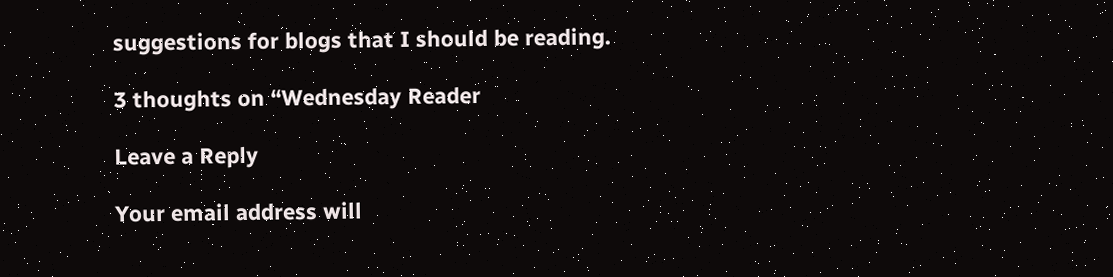suggestions for blogs that I should be reading.

3 thoughts on “Wednesday Reader

Leave a Reply

Your email address will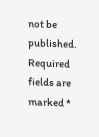not be published. Required fields are marked *